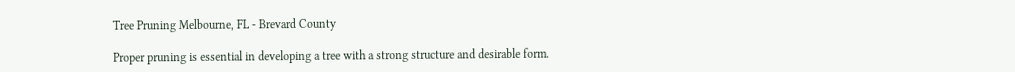Tree Pruning Melbourne, FL - Brevard County

Proper pruning is essential in developing a tree with a strong structure and desirable form.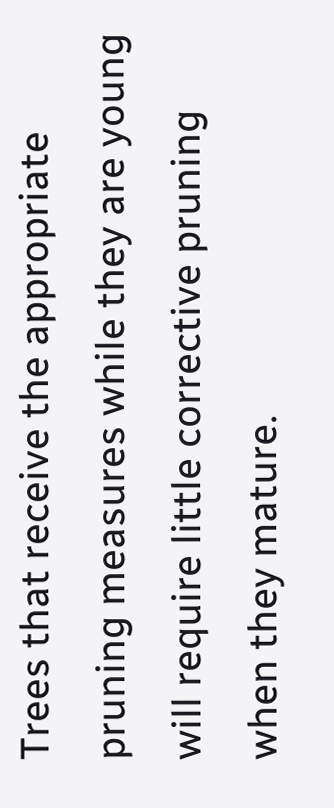Trees that receive the appropriate pruning measures while they are young will require little corrective pruning when they mature.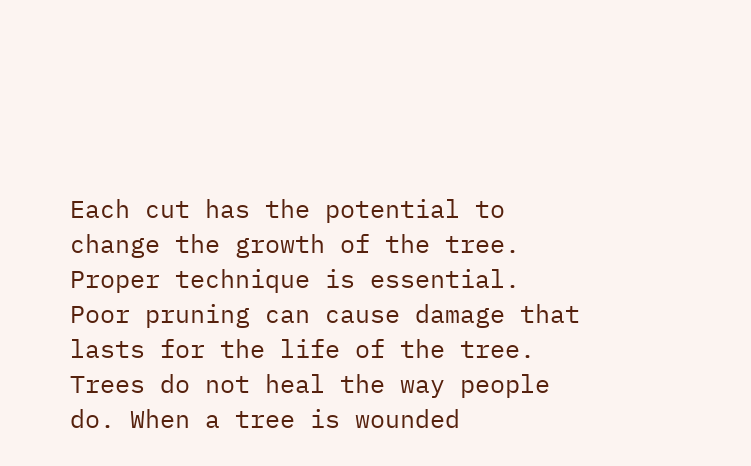Each cut has the potential to change the growth of the tree. Proper technique is essential. Poor pruning can cause damage that lasts for the life of the tree. Trees do not heal the way people do. When a tree is wounded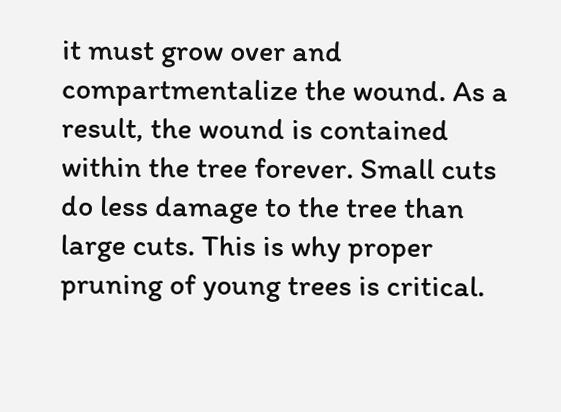it must grow over and compartmentalize the wound. As a result, the wound is contained within the tree forever. Small cuts do less damage to the tree than large cuts. This is why proper pruning of young trees is critical.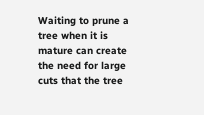Waiting to prune a tree when it is mature can create the need for large cuts that the tree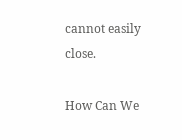cannot easily close.

How Can We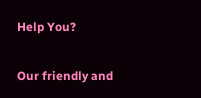Help You?

Our friendly and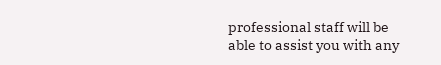professional staff will be able to assist you with any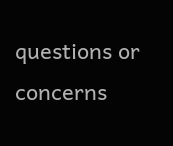questions or concerns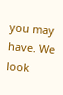you may have. We look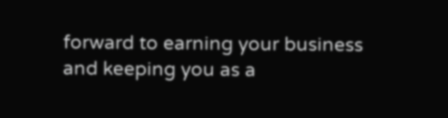forward to earning your business and keeping you as a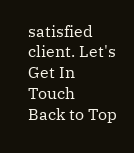satisfied client. Let's Get In Touch
Back to Top